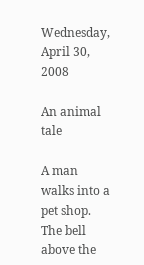Wednesday, April 30, 2008

An animal tale

A man walks into a pet shop. The bell above the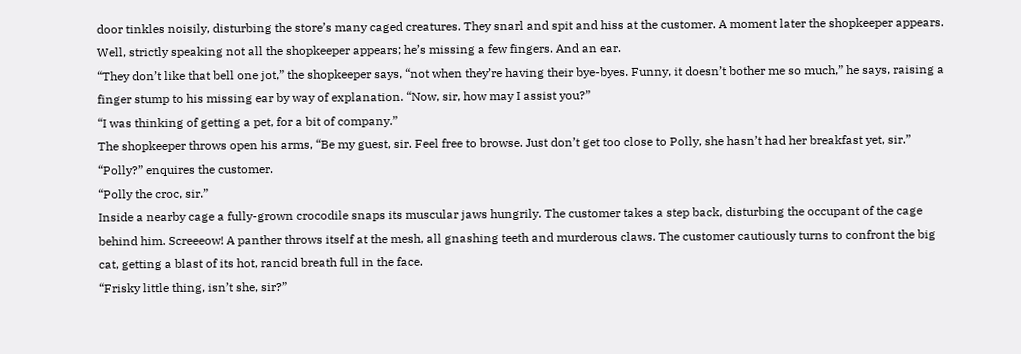door tinkles noisily, disturbing the store’s many caged creatures. They snarl and spit and hiss at the customer. A moment later the shopkeeper appears. Well, strictly speaking not all the shopkeeper appears; he’s missing a few fingers. And an ear.
“They don’t like that bell one jot,” the shopkeeper says, “not when they’re having their bye-byes. Funny, it doesn’t bother me so much,” he says, raising a finger stump to his missing ear by way of explanation. “Now, sir, how may I assist you?”
“I was thinking of getting a pet, for a bit of company.”
The shopkeeper throws open his arms, “Be my guest, sir. Feel free to browse. Just don’t get too close to Polly, she hasn’t had her breakfast yet, sir.”
“Polly?” enquires the customer.
“Polly the croc, sir.”
Inside a nearby cage a fully-grown crocodile snaps its muscular jaws hungrily. The customer takes a step back, disturbing the occupant of the cage behind him. Screeeow! A panther throws itself at the mesh, all gnashing teeth and murderous claws. The customer cautiously turns to confront the big cat, getting a blast of its hot, rancid breath full in the face.
“Frisky little thing, isn’t she, sir?”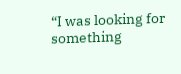“I was looking for something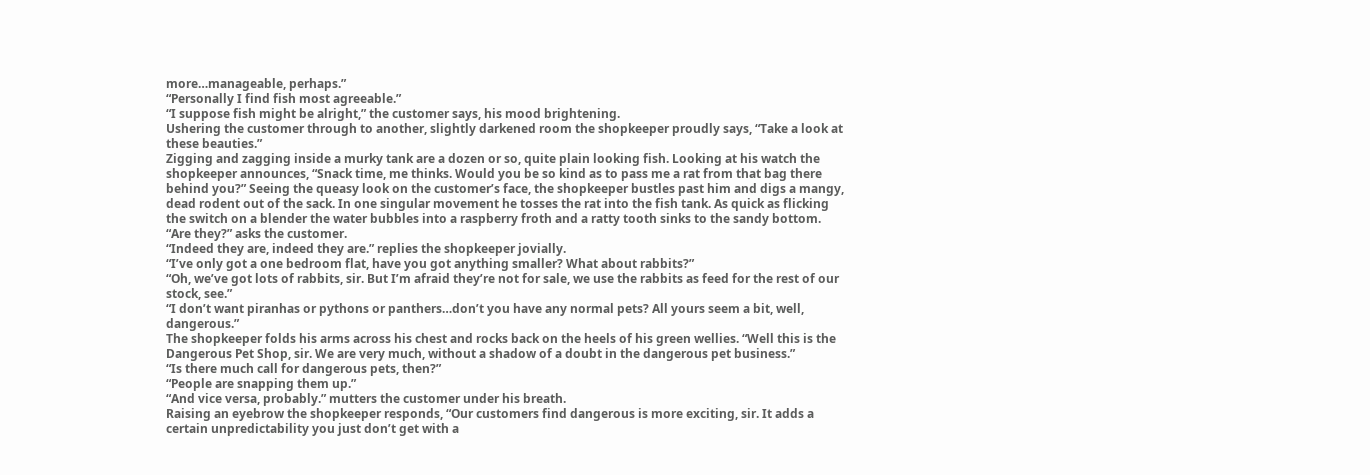more…manageable, perhaps.”
“Personally I find fish most agreeable.”
“I suppose fish might be alright,” the customer says, his mood brightening.
Ushering the customer through to another, slightly darkened room the shopkeeper proudly says, “Take a look at these beauties.”
Zigging and zagging inside a murky tank are a dozen or so, quite plain looking fish. Looking at his watch the shopkeeper announces, “Snack time, me thinks. Would you be so kind as to pass me a rat from that bag there behind you?” Seeing the queasy look on the customer’s face, the shopkeeper bustles past him and digs a mangy, dead rodent out of the sack. In one singular movement he tosses the rat into the fish tank. As quick as flicking the switch on a blender the water bubbles into a raspberry froth and a ratty tooth sinks to the sandy bottom. “Are they?” asks the customer.
“Indeed they are, indeed they are.” replies the shopkeeper jovially.
“I’ve only got a one bedroom flat, have you got anything smaller? What about rabbits?”
“Oh, we’ve got lots of rabbits, sir. But I’m afraid they’re not for sale, we use the rabbits as feed for the rest of our stock, see.”
“I don’t want piranhas or pythons or panthers…don’t you have any normal pets? All yours seem a bit, well, dangerous.”
The shopkeeper folds his arms across his chest and rocks back on the heels of his green wellies. “Well this is the Dangerous Pet Shop, sir. We are very much, without a shadow of a doubt in the dangerous pet business.”
“Is there much call for dangerous pets, then?”
“People are snapping them up.”
“And vice versa, probably.” mutters the customer under his breath.
Raising an eyebrow the shopkeeper responds, “Our customers find dangerous is more exciting, sir. It adds a certain unpredictability you just don’t get with a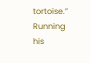tortoise.”
Running his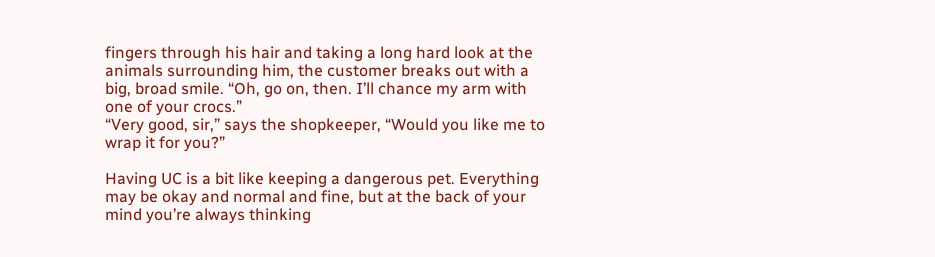fingers through his hair and taking a long hard look at the animals surrounding him, the customer breaks out with a big, broad smile. “Oh, go on, then. I’ll chance my arm with one of your crocs.”
“Very good, sir,” says the shopkeeper, “Would you like me to wrap it for you?”

Having UC is a bit like keeping a dangerous pet. Everything may be okay and normal and fine, but at the back of your mind you’re always thinking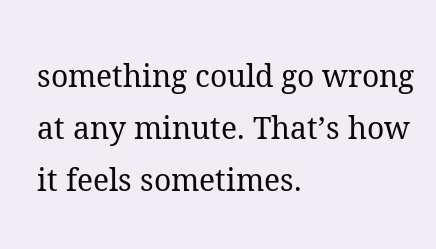something could go wrong at any minute. That’s how it feels sometimes.